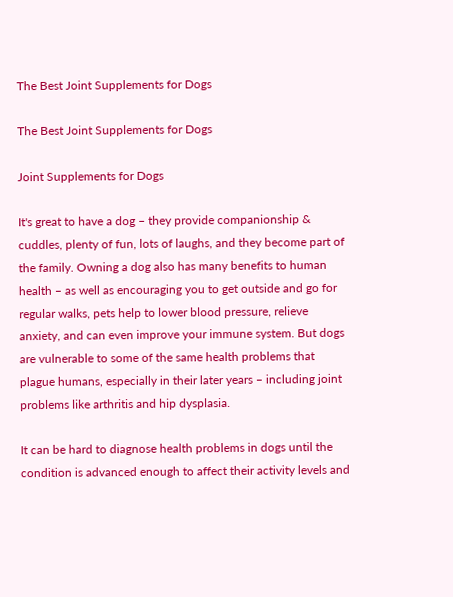The Best Joint Supplements for Dogs

The Best Joint Supplements for Dogs

Joint Supplements for Dogs

It's great to have a dog – they provide companionship & cuddles, plenty of fun, lots of laughs, and they become part of the family. Owning a dog also has many benefits to human health – as well as encouraging you to get outside and go for regular walks, pets help to lower blood pressure, relieve anxiety, and can even improve your immune system. But dogs are vulnerable to some of the same health problems that plague humans, especially in their later years – including joint problems like arthritis and hip dysplasia.

It can be hard to diagnose health problems in dogs until the condition is advanced enough to affect their activity levels and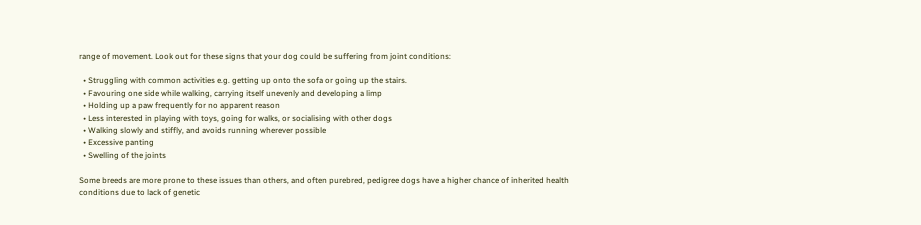range of movement. Look out for these signs that your dog could be suffering from joint conditions:

  • Struggling with common activities e.g. getting up onto the sofa or going up the stairs.
  • Favouring one side while walking, carrying itself unevenly and developing a limp
  • Holding up a paw frequently for no apparent reason
  • Less interested in playing with toys, going for walks, or socialising with other dogs
  • Walking slowly and stiffly, and avoids running wherever possible
  • Excessive panting
  • Swelling of the joints

Some breeds are more prone to these issues than others, and often purebred, pedigree dogs have a higher chance of inherited health conditions due to lack of genetic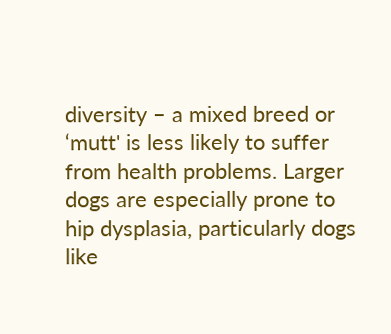diversity – a mixed breed or ‘mutt' is less likely to suffer from health problems. Larger dogs are especially prone to hip dysplasia, particularly dogs like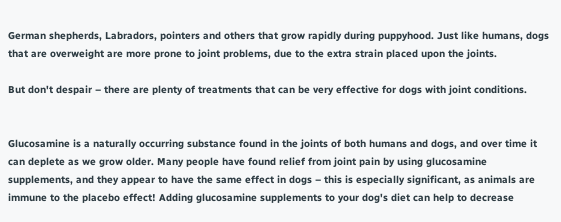German shepherds, Labradors, pointers and others that grow rapidly during puppyhood. Just like humans, dogs that are overweight are more prone to joint problems, due to the extra strain placed upon the joints.

But don't despair – there are plenty of treatments that can be very effective for dogs with joint conditions.


Glucosamine is a naturally occurring substance found in the joints of both humans and dogs, and over time it can deplete as we grow older. Many people have found relief from joint pain by using glucosamine supplements, and they appear to have the same effect in dogs – this is especially significant, as animals are immune to the placebo effect! Adding glucosamine supplements to your dog's diet can help to decrease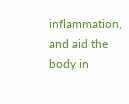inflammation, and aid the body in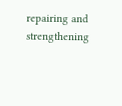repairing and strengthening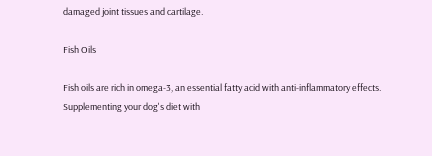damaged joint tissues and cartilage.

Fish Oils

Fish oils are rich in omega-3, an essential fatty acid with anti-inflammatory effects. Supplementing your dog's diet with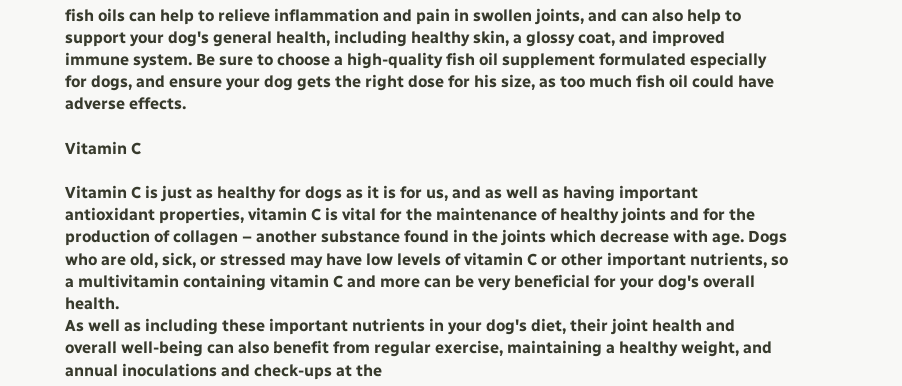fish oils can help to relieve inflammation and pain in swollen joints, and can also help to support your dog's general health, including healthy skin, a glossy coat, and improved immune system. Be sure to choose a high-quality fish oil supplement formulated especially for dogs, and ensure your dog gets the right dose for his size, as too much fish oil could have adverse effects.

Vitamin C

Vitamin C is just as healthy for dogs as it is for us, and as well as having important antioxidant properties, vitamin C is vital for the maintenance of healthy joints and for the production of collagen – another substance found in the joints which decrease with age. Dogs who are old, sick, or stressed may have low levels of vitamin C or other important nutrients, so a multivitamin containing vitamin C and more can be very beneficial for your dog's overall health.
As well as including these important nutrients in your dog's diet, their joint health and overall well-being can also benefit from regular exercise, maintaining a healthy weight, and annual inoculations and check-ups at the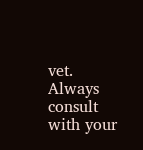vet. Always consult with your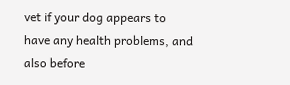vet if your dog appears to have any health problems, and also before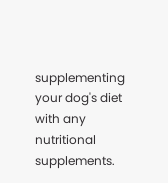supplementing your dog's diet with any nutritional supplements.